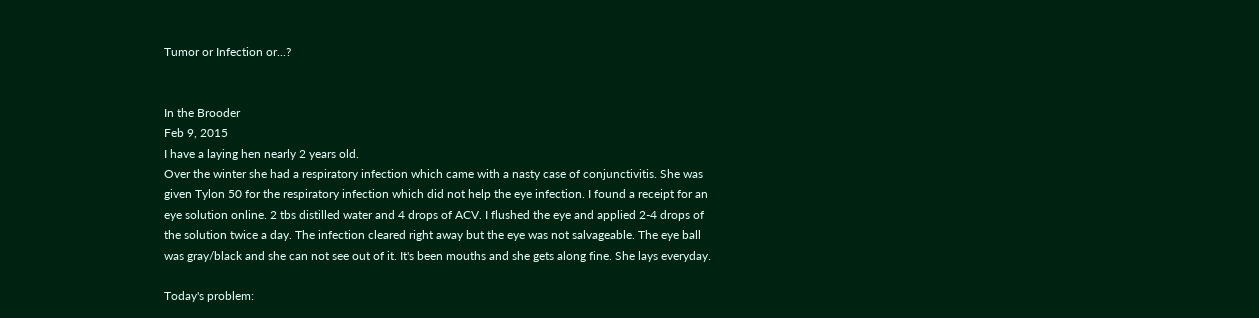Tumor or Infection or...?


In the Brooder
Feb 9, 2015
I have a laying hen nearly 2 years old.
Over the winter she had a respiratory infection which came with a nasty case of conjunctivitis. She was given Tylon 50 for the respiratory infection which did not help the eye infection. I found a receipt for an eye solution online. 2 tbs distilled water and 4 drops of ACV. I flushed the eye and applied 2-4 drops of the solution twice a day. The infection cleared right away but the eye was not salvageable. The eye ball was gray/black and she can not see out of it. It's been mouths and she gets along fine. She lays everyday.

Today's problem: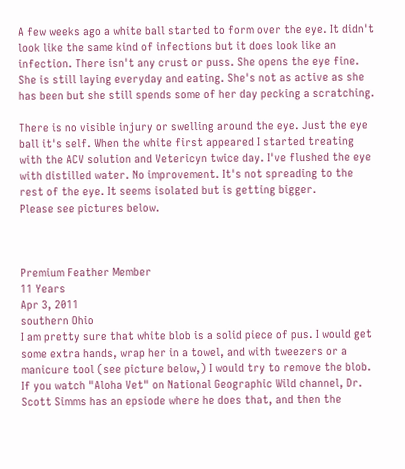A few weeks ago a white ball started to form over the eye. It didn't look like the same kind of infections but it does look like an infection. There isn't any crust or puss. She opens the eye fine. She is still laying everyday and eating. She's not as active as she has been but she still spends some of her day pecking a scratching.

There is no visible injury or swelling around the eye. Just the eye ball it's self. When the white first appeared I started treating with the ACV solution and Vetericyn twice day. I've flushed the eye with distilled water. No improvement. It's not spreading to the rest of the eye. It seems isolated but is getting bigger.
Please see pictures below.



Premium Feather Member
11 Years
Apr 3, 2011
southern Ohio
I am pretty sure that white blob is a solid piece of pus. I would get some extra hands, wrap her in a towel, and with tweezers or a manicure tool (see picture below,) I would try to remove the blob. If you watch "Aloha Vet" on National Geographic Wild channel, Dr. Scott Simms has an epsiode where he does that, and then the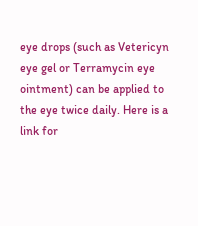eye drops (such as Vetericyn eye gel or Terramycin eye ointment) can be applied to the eye twice daily. Here is a link for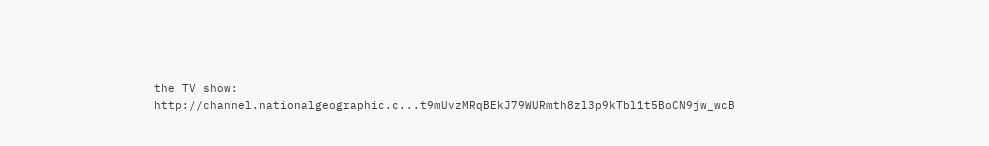the TV show: http://channel.nationalgeographic.c...t9mUvzMRqBEkJ79WURmth8zl3p9kTbl1t5BoCN9jw_wcB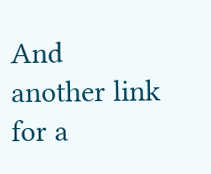And another link for a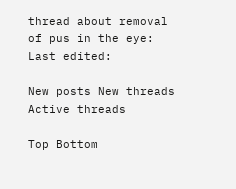thread about removal of pus in the eye:
Last edited:

New posts New threads Active threads

Top Bottom